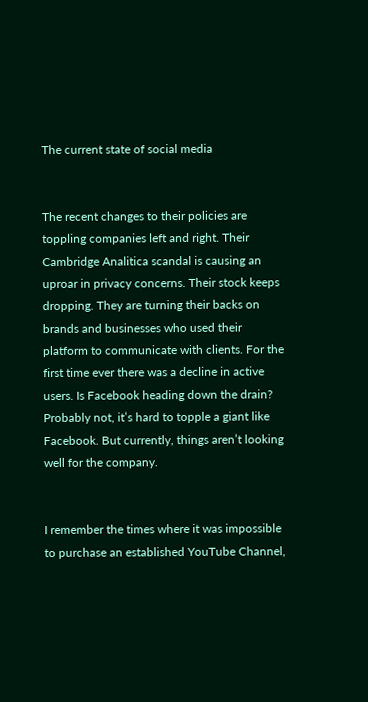The current state of social media


The recent changes to their policies are toppling companies left and right. Their Cambridge Analitica scandal is causing an uproar in privacy concerns. Their stock keeps dropping. They are turning their backs on brands and businesses who used their platform to communicate with clients. For the first time ever there was a decline in active users. Is Facebook heading down the drain? Probably not, it’s hard to topple a giant like Facebook. But currently, things aren’t looking well for the company.


I remember the times where it was impossible to purchase an established YouTube Channel,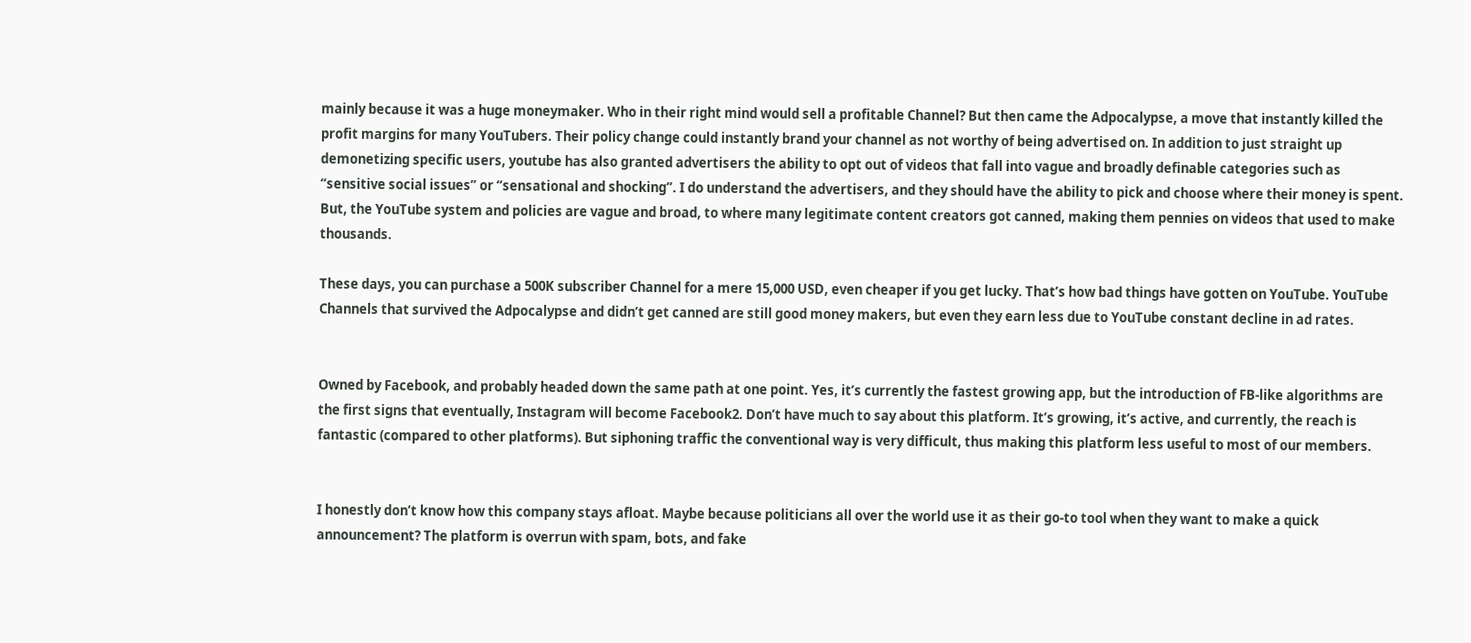mainly because it was a huge moneymaker. Who in their right mind would sell a profitable Channel? But then came the Adpocalypse, a move that instantly killed the profit margins for many YouTubers. Their policy change could instantly brand your channel as not worthy of being advertised on. In addition to just straight up demonetizing specific users, youtube has also granted advertisers the ability to opt out of videos that fall into vague and broadly definable categories such as “sensitive social issues” or “sensational and shocking”. I do understand the advertisers, and they should have the ability to pick and choose where their money is spent. But, the YouTube system and policies are vague and broad, to where many legitimate content creators got canned, making them pennies on videos that used to make thousands.

These days, you can purchase a 500K subscriber Channel for a mere 15,000 USD, even cheaper if you get lucky. That’s how bad things have gotten on YouTube. YouTube Channels that survived the Adpocalypse and didn’t get canned are still good money makers, but even they earn less due to YouTube constant decline in ad rates.


Owned by Facebook, and probably headed down the same path at one point. Yes, it’s currently the fastest growing app, but the introduction of FB-like algorithms are the first signs that eventually, Instagram will become Facebook2. Don’t have much to say about this platform. It’s growing, it’s active, and currently, the reach is fantastic (compared to other platforms). But siphoning traffic the conventional way is very difficult, thus making this platform less useful to most of our members.


I honestly don’t know how this company stays afloat. Maybe because politicians all over the world use it as their go-to tool when they want to make a quick announcement? The platform is overrun with spam, bots, and fake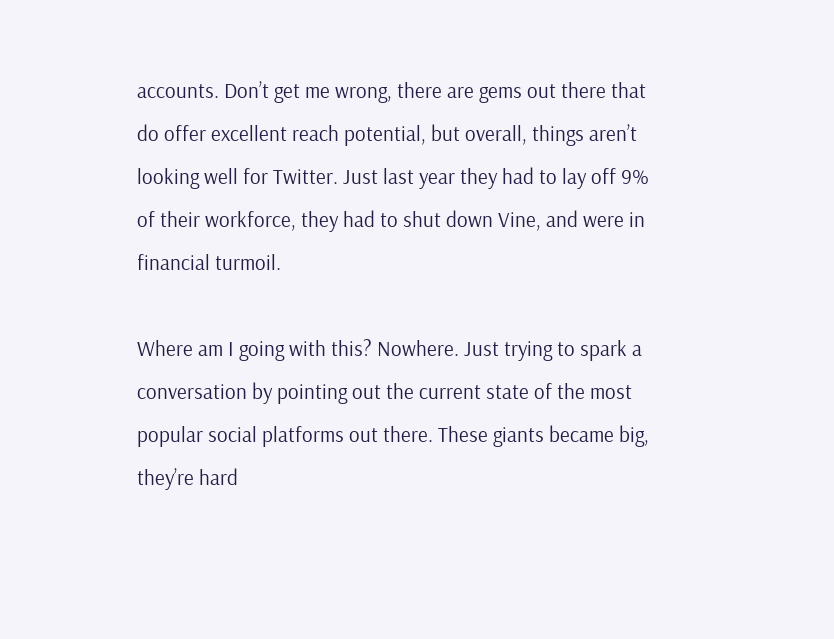accounts. Don’t get me wrong, there are gems out there that do offer excellent reach potential, but overall, things aren’t looking well for Twitter. Just last year they had to lay off 9% of their workforce, they had to shut down Vine, and were in financial turmoil.

Where am I going with this? Nowhere. Just trying to spark a conversation by pointing out the current state of the most popular social platforms out there. These giants became big, they’re hard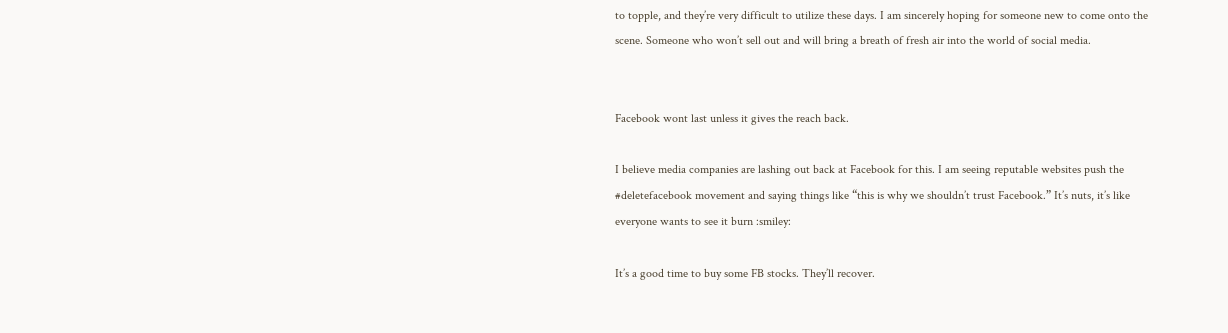to topple, and they’re very difficult to utilize these days. I am sincerely hoping for someone new to come onto the scene. Someone who won’t sell out and will bring a breath of fresh air into the world of social media.


Facebook wont last unless it gives the reach back.

I believe media companies are lashing out back at Facebook for this. I am seeing reputable websites push the #deletefacebook movement and saying things like “this is why we shouldn’t trust Facebook.” It’s nuts, it’s like everyone wants to see it burn :smiley:

It’s a good time to buy some FB stocks. They’ll recover.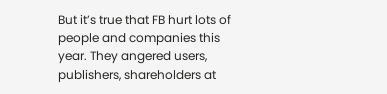But it’s true that FB hurt lots of people and companies this year. They angered users, publishers, shareholders at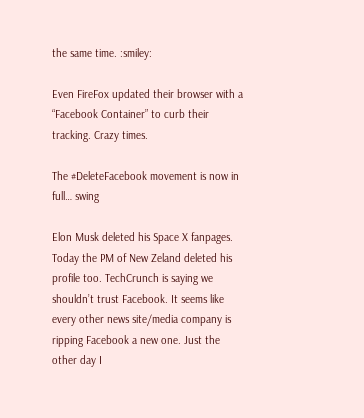the same time. :smiley:

Even FireFox updated their browser with a “Facebook Container” to curb their tracking. Crazy times.

The #DeleteFacebook movement is now in full… swing

Elon Musk deleted his Space X fanpages. Today the PM of New Zeland deleted his profile too. TechCrunch is saying we shouldn’t trust Facebook. It seems like every other news site/media company is ripping Facebook a new one. Just the other day I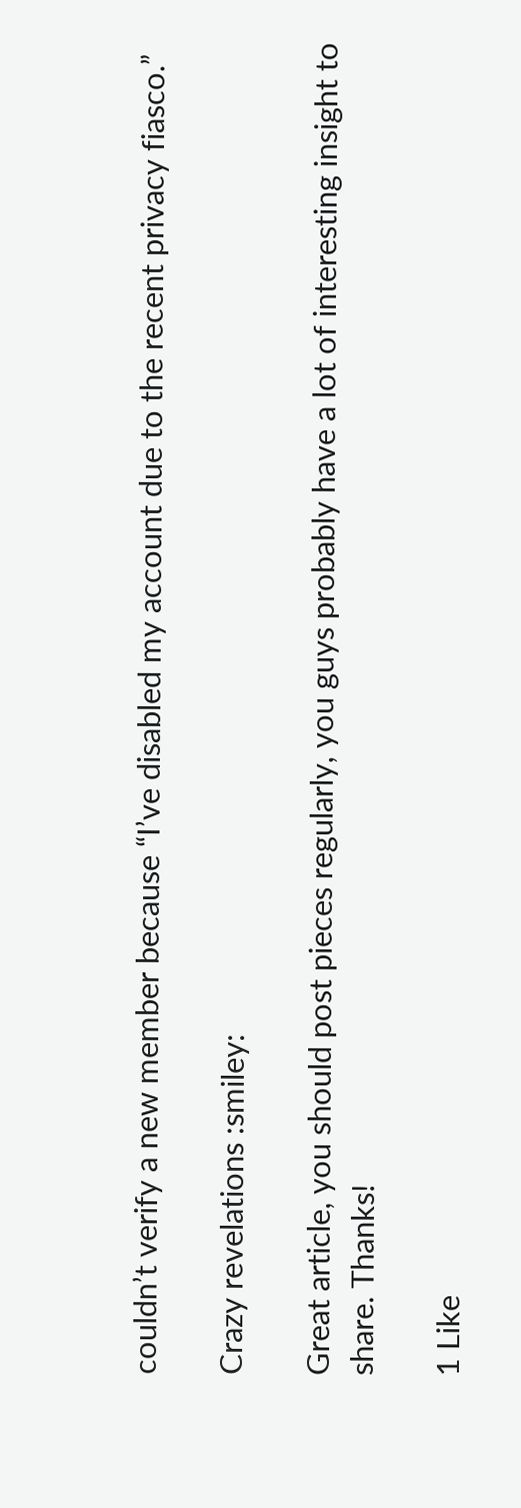couldn’t verify a new member because “I’ve disabled my account due to the recent privacy fiasco.”

Crazy revelations :smiley:

Great article, you should post pieces regularly, you guys probably have a lot of interesting insight to share. Thanks!

1 Like